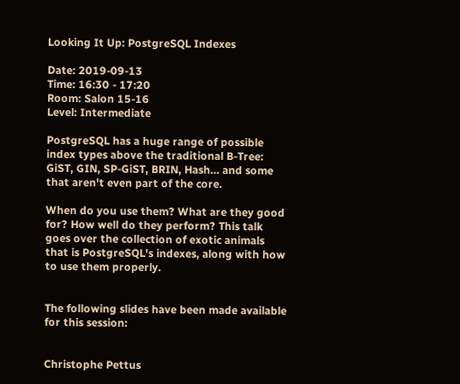Looking It Up: PostgreSQL Indexes

Date: 2019-09-13
Time: 16:30 - 17:20
Room: Salon 15-16
Level: Intermediate

PostgreSQL has a huge range of possible index types above the traditional B-Tree: GiST, GIN, SP-GiST, BRIN, Hash… and some that aren't even part of the core.

When do you use them? What are they good for? How well do they perform? This talk goes over the collection of exotic animals that is PostgreSQL's indexes, along with how to use them properly.


The following slides have been made available for this session:


Christophe Pettus